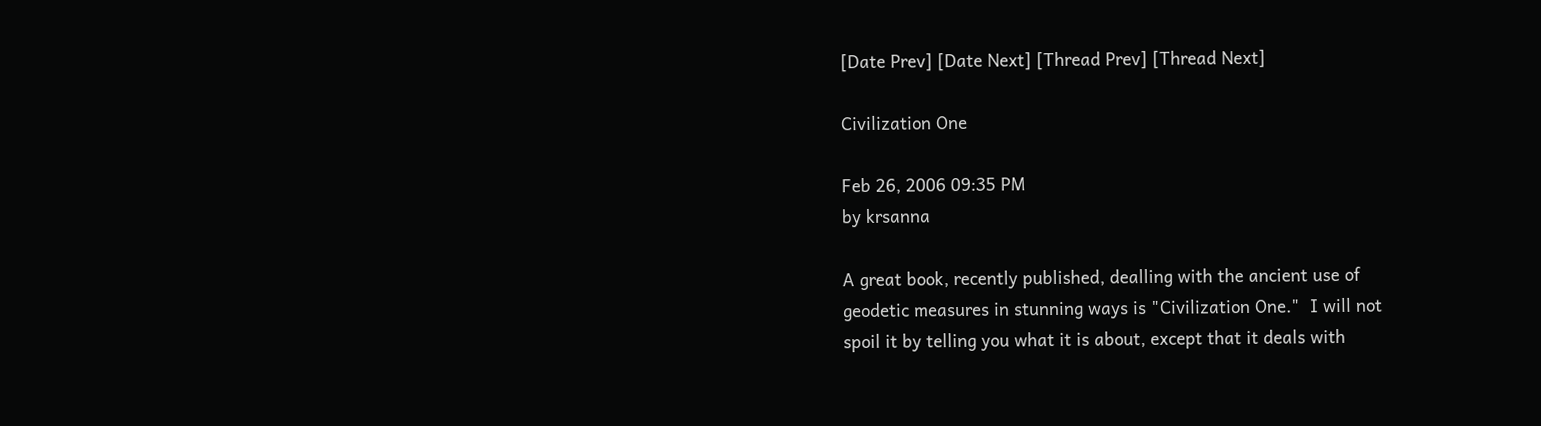[Date Prev] [Date Next] [Thread Prev] [Thread Next]

Civilization One

Feb 26, 2006 09:35 PM
by krsanna

A great book, recently published, dealling with the ancient use of
geodetic measures in stunning ways is "Civilization One."  I will not
spoil it by telling you what it is about, except that it deals with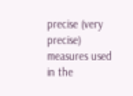precise (very precise) measures used in the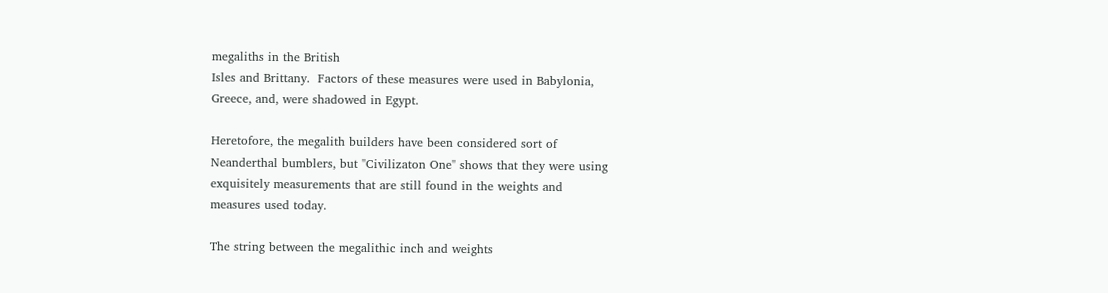megaliths in the British
Isles and Brittany.  Factors of these measures were used in Babylonia,
Greece, and, were shadowed in Egypt.

Heretofore, the megalith builders have been considered sort of
Neanderthal bumblers, but "Civilizaton One" shows that they were using
exquisitely measurements that are still found in the weights and
measures used today.

The string between the megalithic inch and weights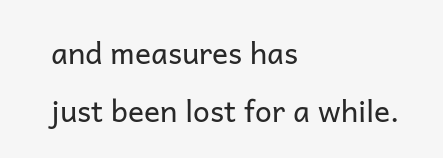and measures has
just been lost for a while.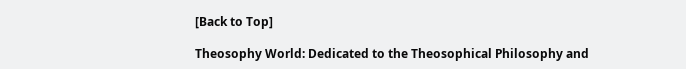[Back to Top]

Theosophy World: Dedicated to the Theosophical Philosophy and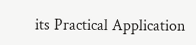its Practical Application